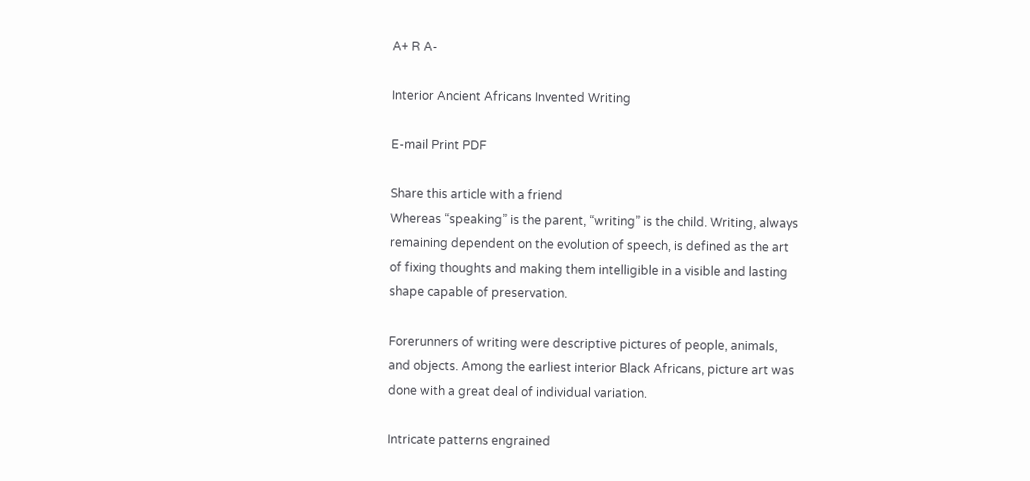A+ R A-

Interior Ancient Africans Invented Writing

E-mail Print PDF

Share this article with a friend
Whereas “speaking” is the parent, “writing” is the child. Writing, always remaining dependent on the evolution of speech, is defined as the art of fixing thoughts and making them intelligible in a visible and lasting shape capable of preservation.

Forerunners of writing were descriptive pictures of people, animals, and objects. Among the earliest interior Black Africans, picture art was done with a great deal of individual variation.

Intricate patterns engrained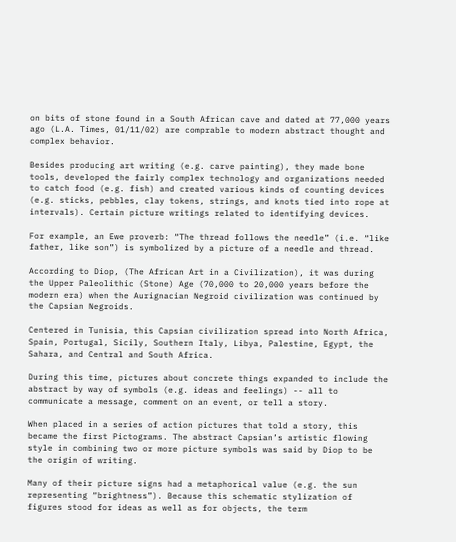on bits of stone found in a South African cave and dated at 77,000 years ago (L.A. Times, 01/11/02) are comprable to modern abstract thought and complex behavior.

Besides producing art writing (e.g. carve painting), they made bone tools, developed the fairly complex technology and organizations needed to catch food (e.g. fish) and created various kinds of counting devices (e.g. sticks, pebbles, clay tokens, strings, and knots tied into rope at intervals). Certain picture writings related to identifying devices.

For example, an Ewe proverb: “The thread follows the needle” (i.e. “like father, like son”) is symbolized by a picture of a needle and thread.

According to Diop, (The African Art in a Civilization), it was during the Upper Paleolithic (Stone) Age (70,000 to 20,000 years before the modern era) when the Aurignacian Negroid civilization was continued by the Capsian Negroids.

Centered in Tunisia, this Capsian civilization spread into North Africa, Spain, Portugal, Sicily, Southern Italy, Libya, Palestine, Egypt, the Sahara, and Central and South Africa.

During this time, pictures about concrete things expanded to include the abstract by way of symbols (e.g. ideas and feelings) -- all to communicate a message, comment on an event, or tell a story.

When placed in a series of action pictures that told a story, this became the first Pictograms. The abstract Capsian’s artistic flowing style in combining two or more picture symbols was said by Diop to be the origin of writing.

Many of their picture signs had a metaphorical value (e.g. the sun representing “brightness”). Because this schematic stylization of figures stood for ideas as well as for objects, the term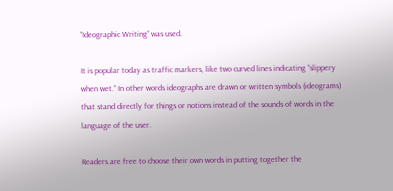“Ideographic Writing” was used.

It is popular today as traffic markers, like two curved lines indicating “slippery when wet.” In other words ideographs are drawn or written symbols (ideograms) that stand directly for things or notions instead of the sounds of words in the language of the user.

Readers are free to choose their own words in putting together the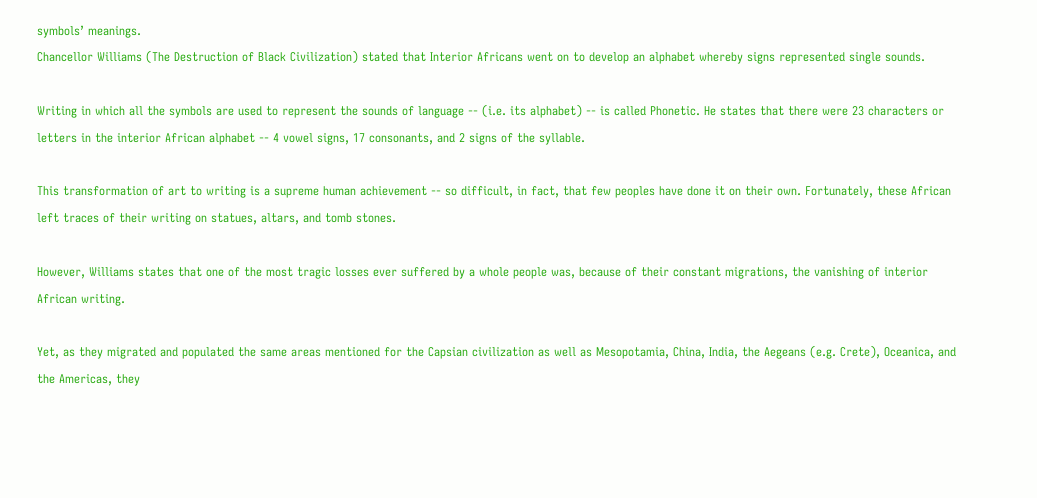symbols’ meanings.
Chancellor Williams (The Destruction of Black Civilization) stated that Interior Africans went on to develop an alphabet whereby signs represented single sounds.

Writing in which all the symbols are used to represent the sounds of language -- (i.e. its alphabet) -- is called Phonetic. He states that there were 23 characters or letters in the interior African alphabet -- 4 vowel signs, 17 consonants, and 2 signs of the syllable.

This transformation of art to writing is a supreme human achievement -- so difficult, in fact, that few peoples have done it on their own. Fortunately, these African left traces of their writing on statues, altars, and tomb stones.

However, Williams states that one of the most tragic losses ever suffered by a whole people was, because of their constant migrations, the vanishing of interior African writing.

Yet, as they migrated and populated the same areas mentioned for the Capsian civilization as well as Mesopotamia, China, India, the Aegeans (e.g. Crete), Oceanica, and the Americas, they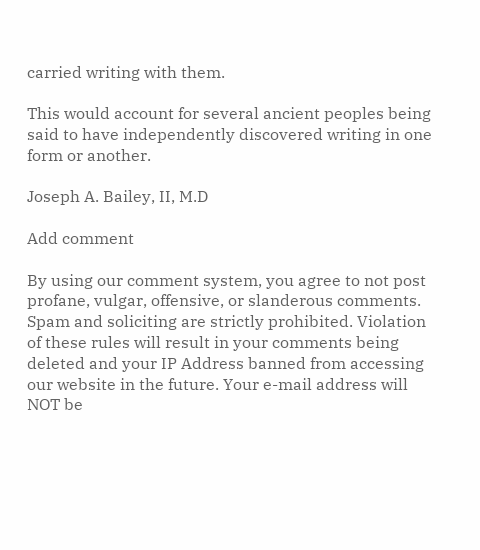carried writing with them.

This would account for several ancient peoples being said to have independently discovered writing in one form or another.

Joseph A. Bailey, II, M.D

Add comment

By using our comment system, you agree to not post profane, vulgar, offensive, or slanderous comments. Spam and soliciting are strictly prohibited. Violation of these rules will result in your comments being deleted and your IP Address banned from accessing our website in the future. Your e-mail address will NOT be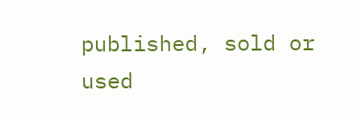published, sold or used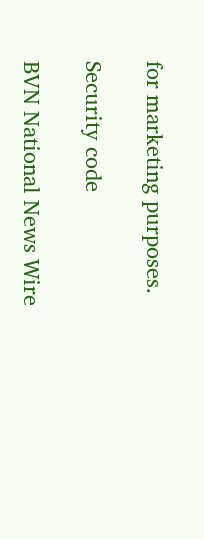for marketing purposes.

Security code

BVN National News Wire